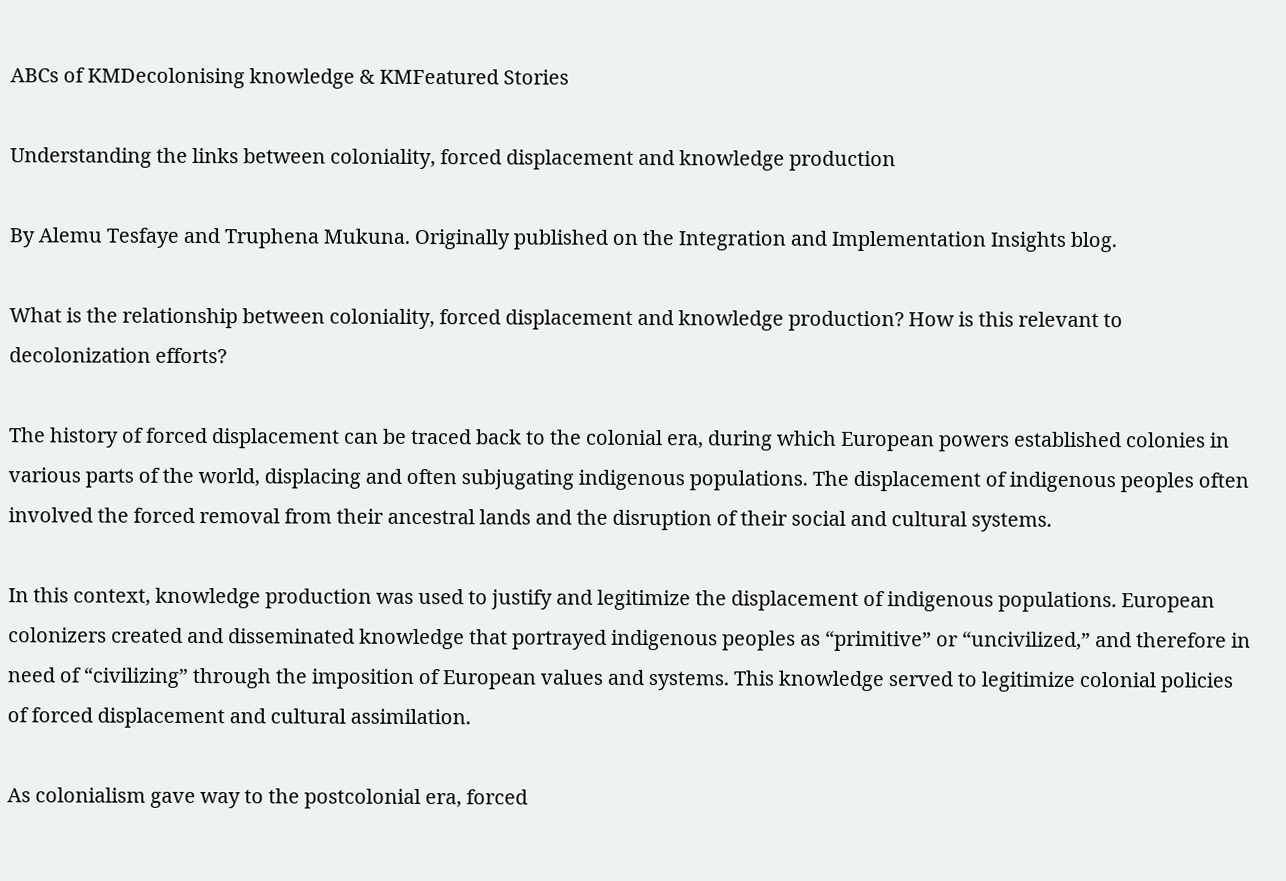ABCs of KMDecolonising knowledge & KMFeatured Stories

Understanding the links between coloniality, forced displacement and knowledge production

By Alemu Tesfaye and Truphena Mukuna. Originally published on the Integration and Implementation Insights blog.

What is the relationship between coloniality, forced displacement and knowledge production? How is this relevant to decolonization efforts?

The history of forced displacement can be traced back to the colonial era, during which European powers established colonies in various parts of the world, displacing and often subjugating indigenous populations. The displacement of indigenous peoples often involved the forced removal from their ancestral lands and the disruption of their social and cultural systems.

In this context, knowledge production was used to justify and legitimize the displacement of indigenous populations. European colonizers created and disseminated knowledge that portrayed indigenous peoples as “primitive” or “uncivilized,” and therefore in need of “civilizing” through the imposition of European values and systems. This knowledge served to legitimize colonial policies of forced displacement and cultural assimilation.

As colonialism gave way to the postcolonial era, forced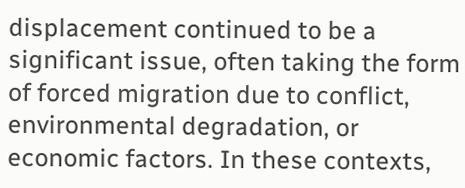displacement continued to be a significant issue, often taking the form of forced migration due to conflict, environmental degradation, or economic factors. In these contexts,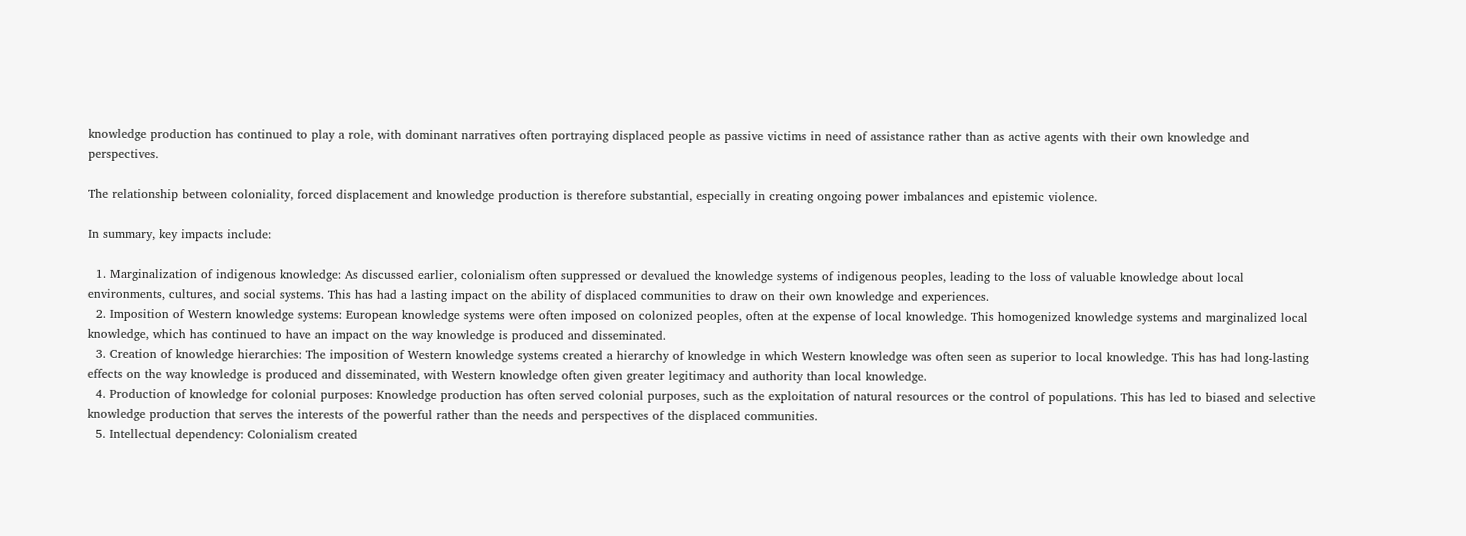knowledge production has continued to play a role, with dominant narratives often portraying displaced people as passive victims in need of assistance rather than as active agents with their own knowledge and perspectives.

The relationship between coloniality, forced displacement and knowledge production is therefore substantial, especially in creating ongoing power imbalances and epistemic violence.

In summary, key impacts include:

  1. Marginalization of indigenous knowledge: As discussed earlier, colonialism often suppressed or devalued the knowledge systems of indigenous peoples, leading to the loss of valuable knowledge about local environments, cultures, and social systems. This has had a lasting impact on the ability of displaced communities to draw on their own knowledge and experiences.
  2. Imposition of Western knowledge systems: European knowledge systems were often imposed on colonized peoples, often at the expense of local knowledge. This homogenized knowledge systems and marginalized local knowledge, which has continued to have an impact on the way knowledge is produced and disseminated.
  3. Creation of knowledge hierarchies: The imposition of Western knowledge systems created a hierarchy of knowledge in which Western knowledge was often seen as superior to local knowledge. This has had long-lasting effects on the way knowledge is produced and disseminated, with Western knowledge often given greater legitimacy and authority than local knowledge.
  4. Production of knowledge for colonial purposes: Knowledge production has often served colonial purposes, such as the exploitation of natural resources or the control of populations. This has led to biased and selective knowledge production that serves the interests of the powerful rather than the needs and perspectives of the displaced communities.
  5. Intellectual dependency: Colonialism created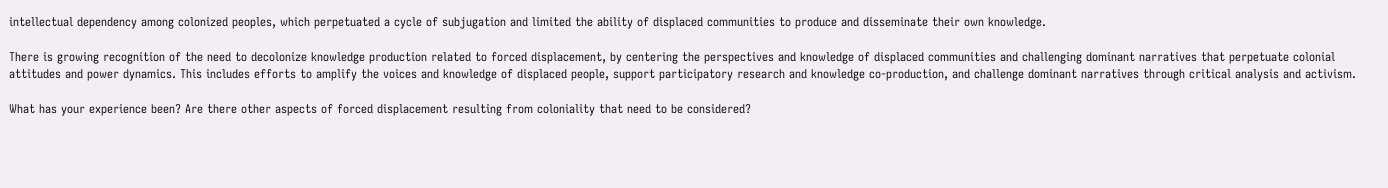intellectual dependency among colonized peoples, which perpetuated a cycle of subjugation and limited the ability of displaced communities to produce and disseminate their own knowledge.

There is growing recognition of the need to decolonize knowledge production related to forced displacement, by centering the perspectives and knowledge of displaced communities and challenging dominant narratives that perpetuate colonial attitudes and power dynamics. This includes efforts to amplify the voices and knowledge of displaced people, support participatory research and knowledge co-production, and challenge dominant narratives through critical analysis and activism.

What has your experience been? Are there other aspects of forced displacement resulting from coloniality that need to be considered?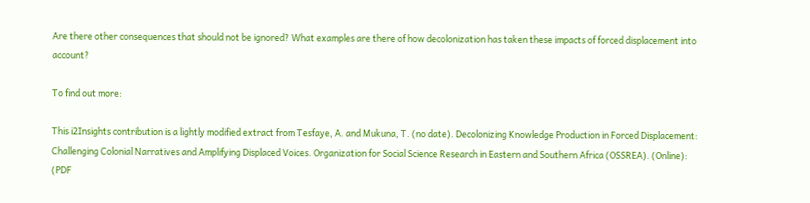Are there other consequences that should not be ignored? What examples are there of how decolonization has taken these impacts of forced displacement into account?

To find out more:

This i2Insights contribution is a lightly modified extract from Tesfaye, A. and Mukuna, T. (no date). Decolonizing Knowledge Production in Forced Displacement: Challenging Colonial Narratives and Amplifying Displaced Voices. Organization for Social Science Research in Eastern and Southern Africa (OSSREA). (Online): (PDF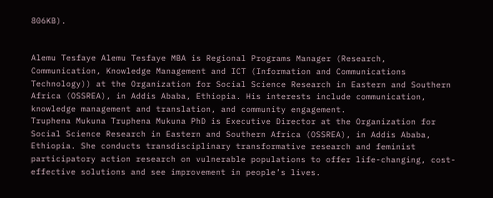806KB).


Alemu Tesfaye Alemu Tesfaye MBA is Regional Programs Manager (Research, Communication, Knowledge Management and ICT (Information and Communications Technology)) at the Organization for Social Science Research in Eastern and Southern Africa (OSSREA), in Addis Ababa, Ethiopia. His interests include communication, knowledge management and translation, and community engagement.
Truphena Mukuna Truphena Mukuna PhD is Executive Director at the Organization for Social Science Research in Eastern and Southern Africa (OSSREA), in Addis Ababa, Ethiopia. She conducts transdisciplinary transformative research and feminist participatory action research on vulnerable populations to offer life-changing, cost-effective solutions and see improvement in people’s lives.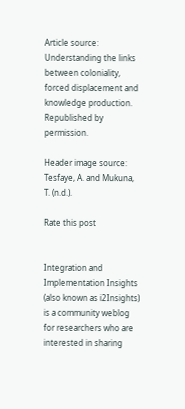Article source: Understanding the links between coloniality, forced displacement and knowledge production. Republished by permission.

Header image source: Tesfaye, A. and Mukuna, T. (n.d.).

Rate this post


Integration and Implementation Insights (also known as i2Insights) is a community weblog for researchers who are interested in sharing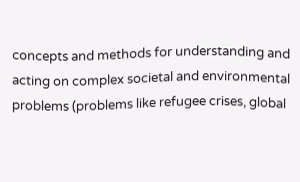concepts and methods for understanding and acting on complex societal and environmental problems (problems like refugee crises, global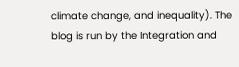climate change, and inequality). The blog is run by the Integration and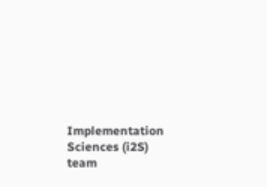Implementation Sciences (i2S) team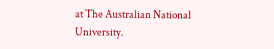at The Australian National University.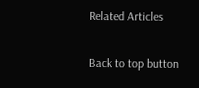Related Articles

Back to top button